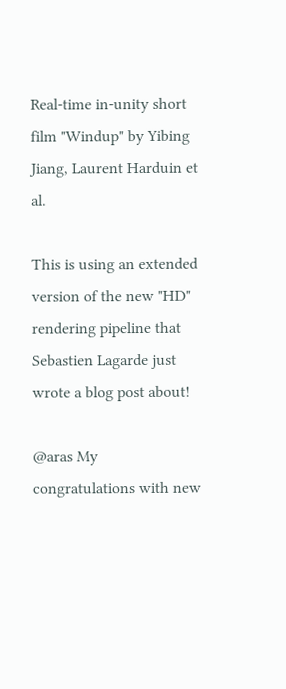Real-time in-unity short film "Windup" by Yibing Jiang, Laurent Harduin et al.

This is using an extended version of the new "HD" rendering pipeline that Sebastien Lagarde just wrote a blog post about!

@aras My congratulations with new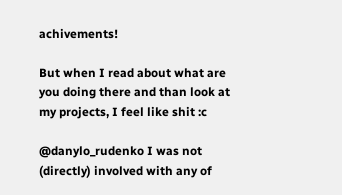achivements!

But when I read about what are you doing there and than look at my projects, I feel like shit :c

@danylo_rudenko I was not (directly) involved with any of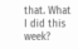that. What I did this week?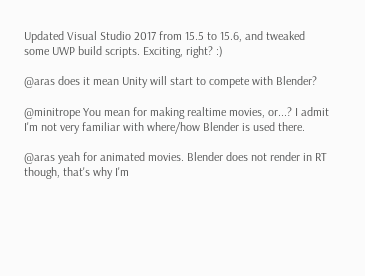Updated Visual Studio 2017 from 15.5 to 15.6, and tweaked some UWP build scripts. Exciting, right? :)

@aras does it mean Unity will start to compete with Blender?

@minitrope You mean for making realtime movies, or...? I admit I'm not very familiar with where/how Blender is used there.

@aras yeah for animated movies. Blender does not render in RT though, that's why I'm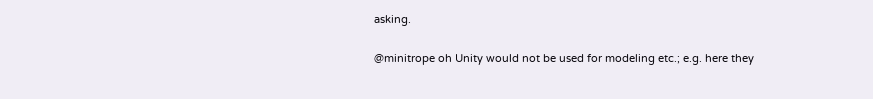asking.

@minitrope oh Unity would not be used for modeling etc.; e.g. here they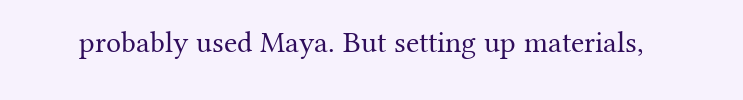probably used Maya. But setting up materials,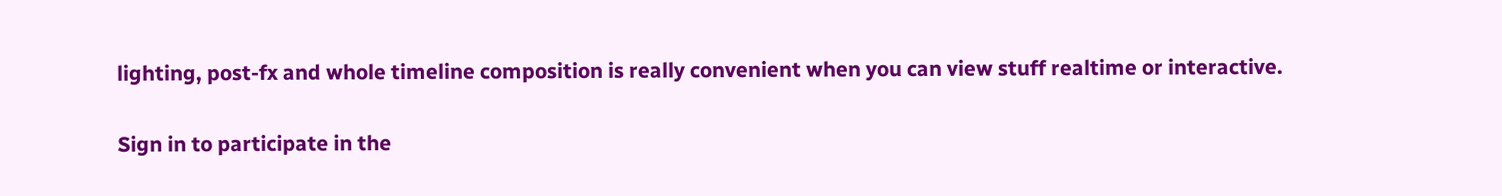lighting, post-fx and whole timeline composition is really convenient when you can view stuff realtime or interactive.

Sign in to participate in the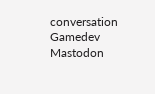conversation
Gamedev Mastodon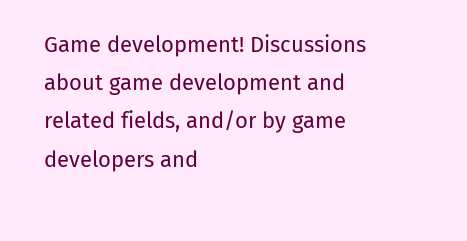Game development! Discussions about game development and related fields, and/or by game developers and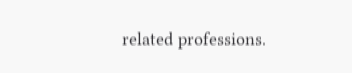related professions.